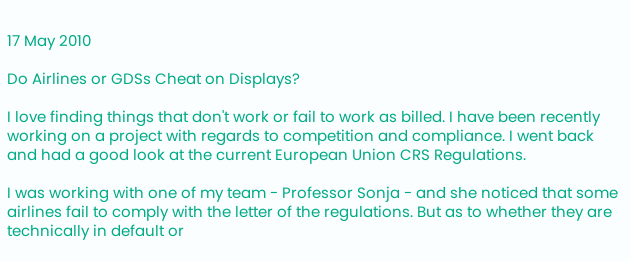17 May 2010

Do Airlines or GDSs Cheat on Displays?

I love finding things that don't work or fail to work as billed. I have been recently working on a project with regards to competition and compliance. I went back and had a good look at the current European Union CRS Regulations.

I was working with one of my team - Professor Sonja - and she noticed that some airlines fail to comply with the letter of the regulations. But as to whether they are technically in default or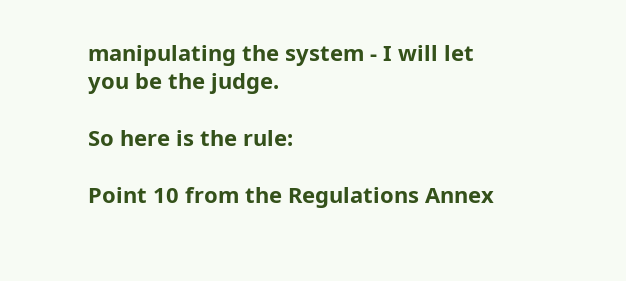manipulating the system - I will let you be the judge.

So here is the rule:

Point 10 from the Regulations Annex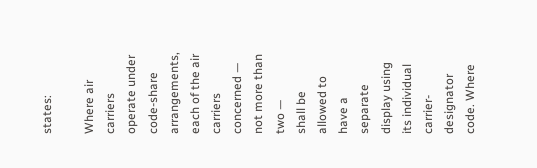states:

Where air carriers operate under code-share arrangements, each of the air carriers concerned — not more than two —
shall be allowed to have a separate display using its individual carrier-designator code. Where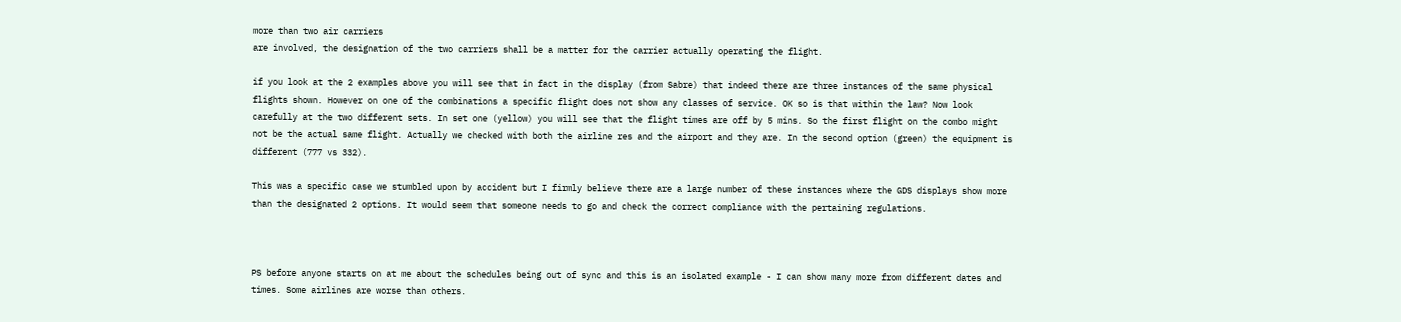more than two air carriers
are involved, the designation of the two carriers shall be a matter for the carrier actually operating the flight.

if you look at the 2 examples above you will see that in fact in the display (from Sabre) that indeed there are three instances of the same physical flights shown. However on one of the combinations a specific flight does not show any classes of service. OK so is that within the law? Now look carefully at the two different sets. In set one (yellow) you will see that the flight times are off by 5 mins. So the first flight on the combo might not be the actual same flight. Actually we checked with both the airline res and the airport and they are. In the second option (green) the equipment is different (777 vs 332).

This was a specific case we stumbled upon by accident but I firmly believe there are a large number of these instances where the GDS displays show more than the designated 2 options. It would seem that someone needs to go and check the correct compliance with the pertaining regulations.



PS before anyone starts on at me about the schedules being out of sync and this is an isolated example - I can show many more from different dates and times. Some airlines are worse than others.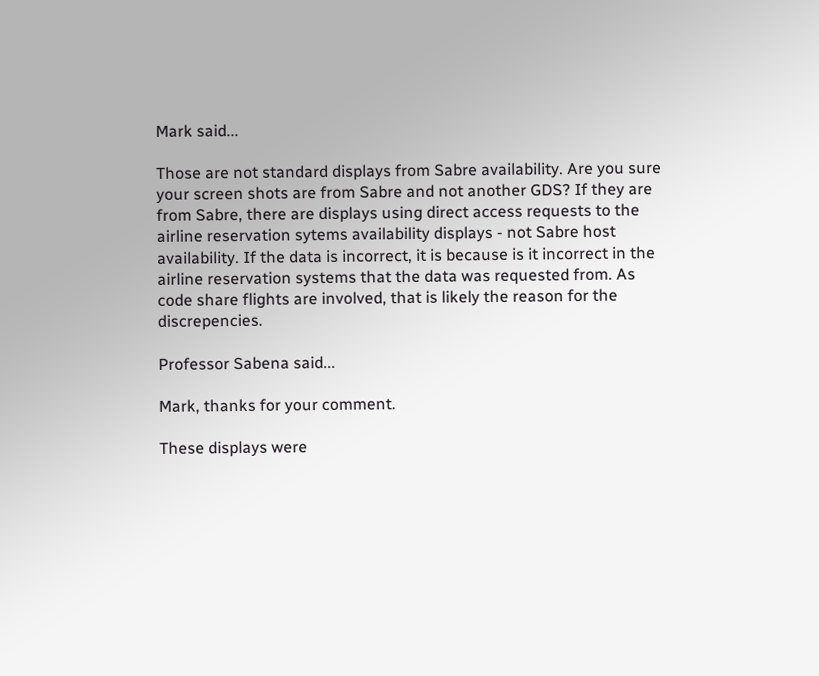Mark said...

Those are not standard displays from Sabre availability. Are you sure your screen shots are from Sabre and not another GDS? If they are from Sabre, there are displays using direct access requests to the airline reservation sytems availability displays - not Sabre host availability. If the data is incorrect, it is because is it incorrect in the airline reservation systems that the data was requested from. As code share flights are involved, that is likely the reason for the discrepencies.

Professor Sabena said...

Mark, thanks for your comment.

These displays were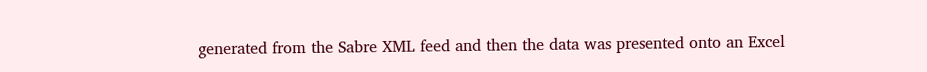generated from the Sabre XML feed and then the data was presented onto an Excel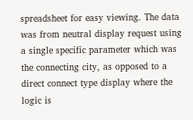spreadsheet for easy viewing. The data was from neutral display request using a single specific parameter which was the connecting city, as opposed to a direct connect type display where the logic is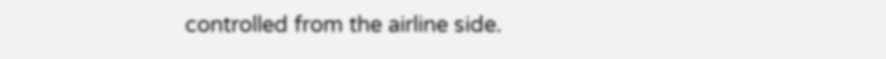controlled from the airline side.